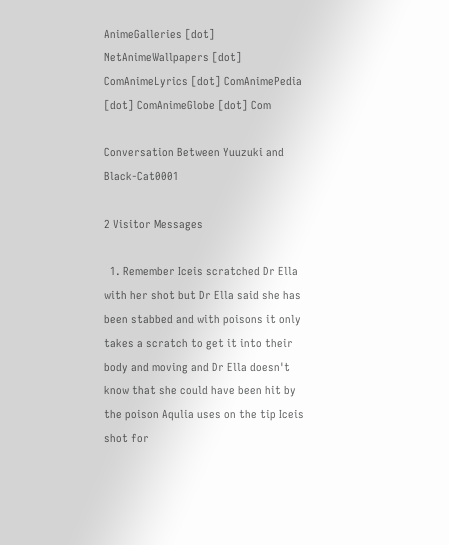AnimeGalleries [dot] NetAnimeWallpapers [dot] ComAnimeLyrics [dot] ComAnimePedia [dot] ComAnimeGlobe [dot] Com

Conversation Between Yuuzuki and Black-Cat0001

2 Visitor Messages

  1. Remember Iceis scratched Dr Ella with her shot but Dr Ella said she has been stabbed and with poisons it only takes a scratch to get it into their body and moving and Dr Ella doesn't know that she could have been hit by the poison Aqulia uses on the tip Iceis shot for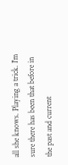all she knows. Playing a trick. I'm sure there has been that before in the past and current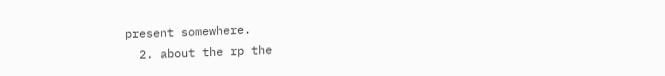present somewhere.
  2. about the rp the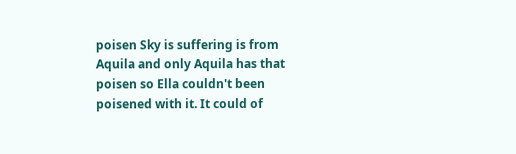poisen Sky is suffering is from Aquila and only Aquila has that poisen so Ella couldn't been poisened with it. It could of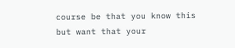course be that you know this but want that your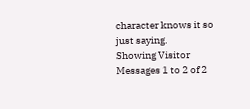character knows it so just saying.
Showing Visitor Messages 1 to 2 of 2